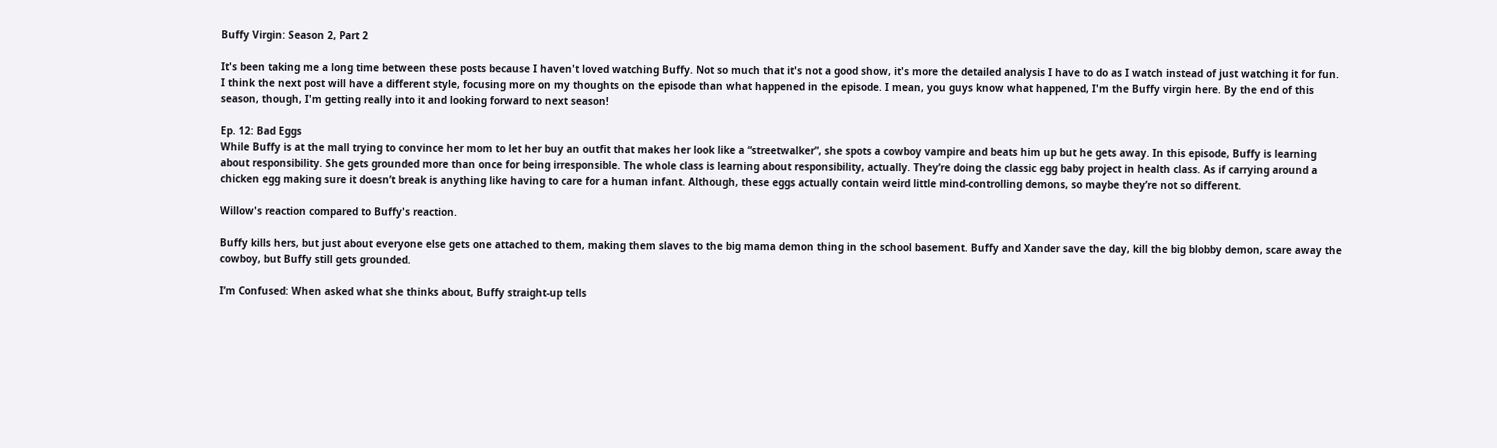Buffy Virgin: Season 2, Part 2

It's been taking me a long time between these posts because I haven't loved watching Buffy. Not so much that it's not a good show, it's more the detailed analysis I have to do as I watch instead of just watching it for fun. I think the next post will have a different style, focusing more on my thoughts on the episode than what happened in the episode. I mean, you guys know what happened, I'm the Buffy virgin here. By the end of this season, though, I'm getting really into it and looking forward to next season!

Ep. 12: Bad Eggs
While Buffy is at the mall trying to convince her mom to let her buy an outfit that makes her look like a “streetwalker”, she spots a cowboy vampire and beats him up but he gets away. In this episode, Buffy is learning about responsibility. She gets grounded more than once for being irresponsible. The whole class is learning about responsibility, actually. They’re doing the classic egg baby project in health class. As if carrying around a chicken egg making sure it doesn’t break is anything like having to care for a human infant. Although, these eggs actually contain weird little mind-controlling demons, so maybe they’re not so different.

Willow's reaction compared to Buffy's reaction.

Buffy kills hers, but just about everyone else gets one attached to them, making them slaves to the big mama demon thing in the school basement. Buffy and Xander save the day, kill the big blobby demon, scare away the cowboy, but Buffy still gets grounded.

I’m Confused: When asked what she thinks about, Buffy straight-up tells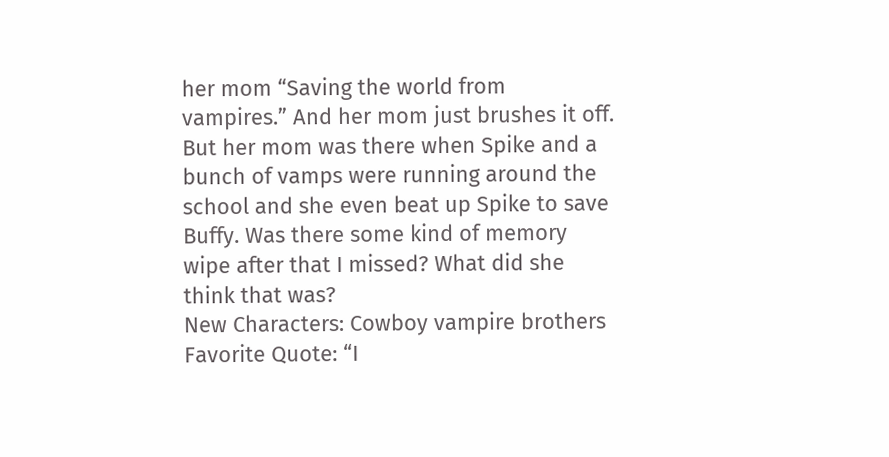her mom “Saving the world from vampires.” And her mom just brushes it off. But her mom was there when Spike and a bunch of vamps were running around the school and she even beat up Spike to save Buffy. Was there some kind of memory wipe after that I missed? What did she think that was?
New Characters: Cowboy vampire brothers
Favorite Quote: “I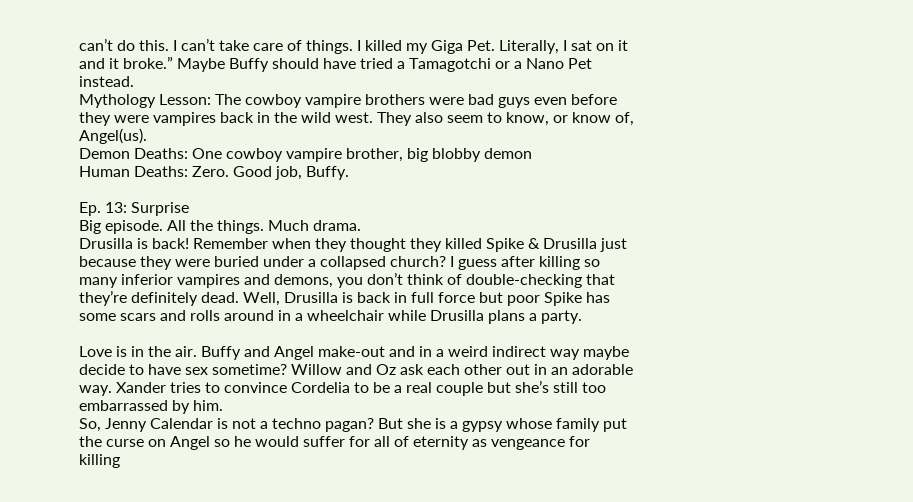can’t do this. I can’t take care of things. I killed my Giga Pet. Literally, I sat on it and it broke.” Maybe Buffy should have tried a Tamagotchi or a Nano Pet instead.
Mythology Lesson: The cowboy vampire brothers were bad guys even before they were vampires back in the wild west. They also seem to know, or know of, Angel(us).
Demon Deaths: One cowboy vampire brother, big blobby demon
Human Deaths: Zero. Good job, Buffy.

Ep. 13: Surprise
Big episode. All the things. Much drama.
Drusilla is back! Remember when they thought they killed Spike & Drusilla just because they were buried under a collapsed church? I guess after killing so many inferior vampires and demons, you don’t think of double-checking that they’re definitely dead. Well, Drusilla is back in full force but poor Spike has some scars and rolls around in a wheelchair while Drusilla plans a party.

Love is in the air. Buffy and Angel make-out and in a weird indirect way maybe decide to have sex sometime? Willow and Oz ask each other out in an adorable way. Xander tries to convince Cordelia to be a real couple but she’s still too embarrassed by him.
So, Jenny Calendar is not a techno pagan? But she is a gypsy whose family put the curse on Angel so he would suffer for all of eternity as vengeance for killing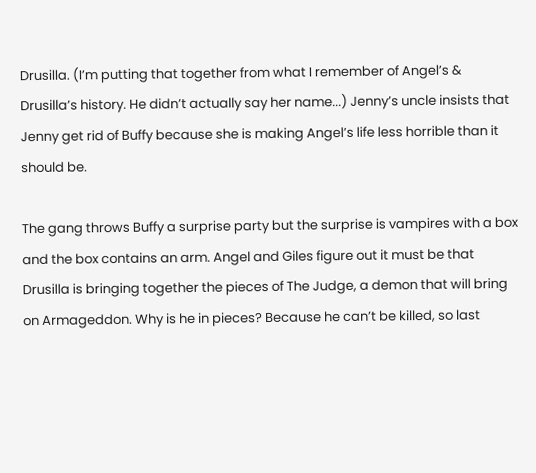Drusilla. (I’m putting that together from what I remember of Angel’s & Drusilla’s history. He didn’t actually say her name...) Jenny’s uncle insists that Jenny get rid of Buffy because she is making Angel’s life less horrible than it should be.

The gang throws Buffy a surprise party but the surprise is vampires with a box and the box contains an arm. Angel and Giles figure out it must be that Drusilla is bringing together the pieces of The Judge, a demon that will bring on Armageddon. Why is he in pieces? Because he can’t be killed, so last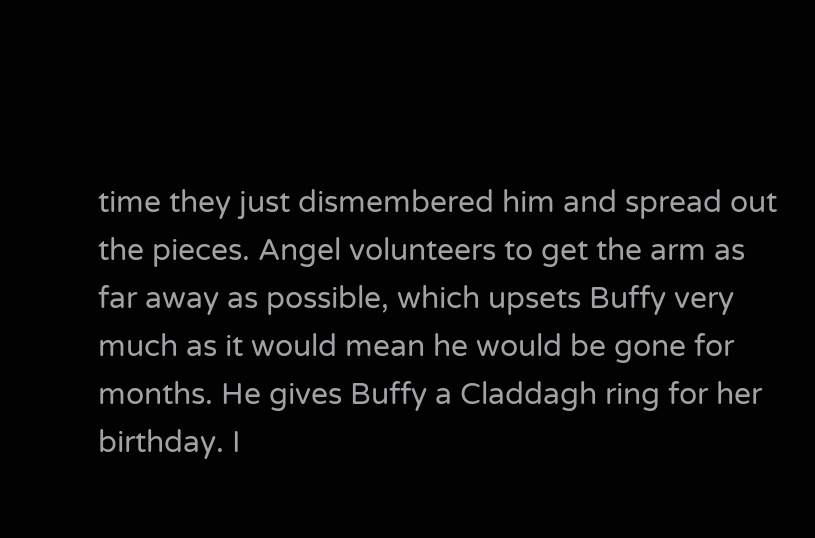time they just dismembered him and spread out the pieces. Angel volunteers to get the arm as far away as possible, which upsets Buffy very much as it would mean he would be gone for months. He gives Buffy a Claddagh ring for her birthday. I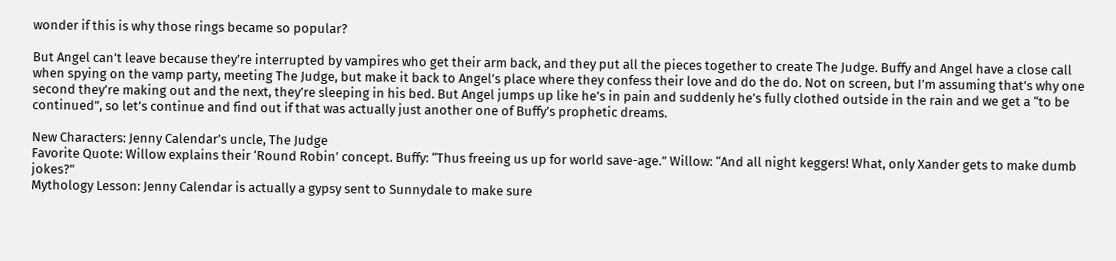wonder if this is why those rings became so popular?

But Angel can’t leave because they’re interrupted by vampires who get their arm back, and they put all the pieces together to create The Judge. Buffy and Angel have a close call when spying on the vamp party, meeting The Judge, but make it back to Angel’s place where they confess their love and do the do. Not on screen, but I’m assuming that’s why one second they’re making out and the next, they’re sleeping in his bed. But Angel jumps up like he’s in pain and suddenly he’s fully clothed outside in the rain and we get a “to be continued”, so let’s continue and find out if that was actually just another one of Buffy’s prophetic dreams.

New Characters: Jenny Calendar’s uncle, The Judge
Favorite Quote: Willow explains their ‘Round Robin’ concept. Buffy: “Thus freeing us up for world save-age.” Willow: “And all night keggers! What, only Xander gets to make dumb jokes?"
Mythology Lesson: Jenny Calendar is actually a gypsy sent to Sunnydale to make sure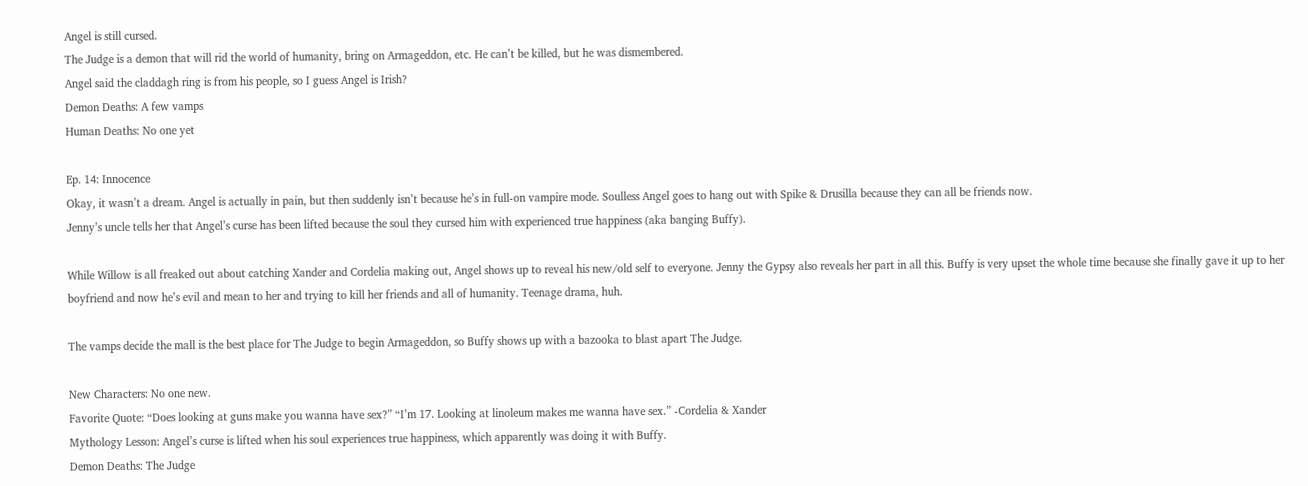Angel is still cursed.
The Judge is a demon that will rid the world of humanity, bring on Armageddon, etc. He can’t be killed, but he was dismembered.
Angel said the claddagh ring is from his people, so I guess Angel is Irish?
Demon Deaths: A few vamps
Human Deaths: No one yet

Ep. 14: Innocence
Okay, it wasn’t a dream. Angel is actually in pain, but then suddenly isn’t because he’s in full-on vampire mode. Soulless Angel goes to hang out with Spike & Drusilla because they can all be friends now.
Jenny’s uncle tells her that Angel’s curse has been lifted because the soul they cursed him with experienced true happiness (aka banging Buffy).

While Willow is all freaked out about catching Xander and Cordelia making out, Angel shows up to reveal his new/old self to everyone. Jenny the Gypsy also reveals her part in all this. Buffy is very upset the whole time because she finally gave it up to her boyfriend and now he’s evil and mean to her and trying to kill her friends and all of humanity. Teenage drama, huh.

The vamps decide the mall is the best place for The Judge to begin Armageddon, so Buffy shows up with a bazooka to blast apart The Judge.

New Characters: No one new.
Favorite Quote: “Does looking at guns make you wanna have sex?” “I’m 17. Looking at linoleum makes me wanna have sex.” -Cordelia & Xander
Mythology Lesson: Angel’s curse is lifted when his soul experiences true happiness, which apparently was doing it with Buffy.
Demon Deaths: The Judge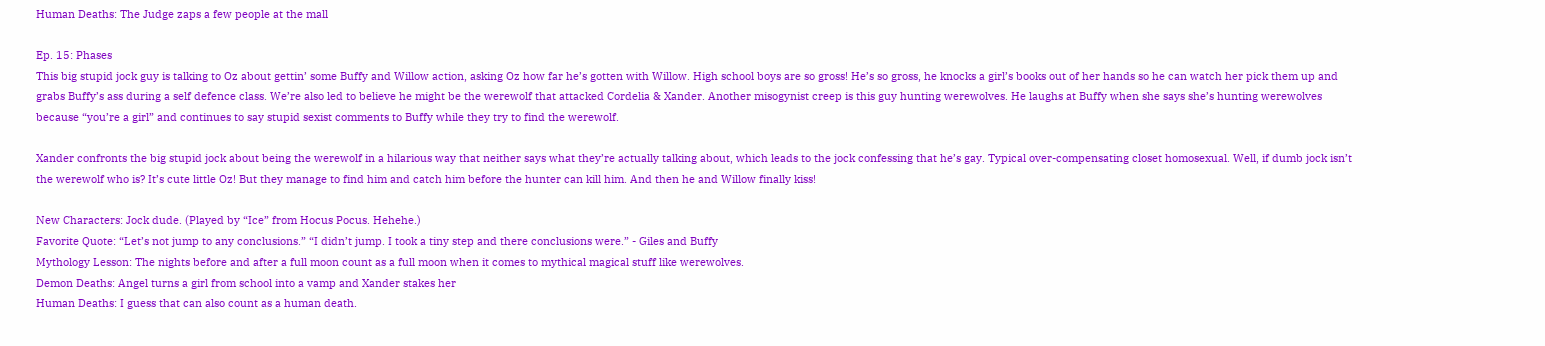Human Deaths: The Judge zaps a few people at the mall

Ep. 15: Phases
This big stupid jock guy is talking to Oz about gettin’ some Buffy and Willow action, asking Oz how far he’s gotten with Willow. High school boys are so gross! He’s so gross, he knocks a girl’s books out of her hands so he can watch her pick them up and grabs Buffy’s ass during a self defence class. We’re also led to believe he might be the werewolf that attacked Cordelia & Xander. Another misogynist creep is this guy hunting werewolves. He laughs at Buffy when she says she’s hunting werewolves because “you’re a girl” and continues to say stupid sexist comments to Buffy while they try to find the werewolf.

Xander confronts the big stupid jock about being the werewolf in a hilarious way that neither says what they’re actually talking about, which leads to the jock confessing that he’s gay. Typical over-compensating closet homosexual. Well, if dumb jock isn’t the werewolf who is? It’s cute little Oz! But they manage to find him and catch him before the hunter can kill him. And then he and Willow finally kiss!

New Characters: Jock dude. (Played by “Ice” from Hocus Pocus. Hehehe.)
Favorite Quote: “Let’s not jump to any conclusions.” “I didn’t jump. I took a tiny step and there conclusions were.” - Giles and Buffy
Mythology Lesson: The nights before and after a full moon count as a full moon when it comes to mythical magical stuff like werewolves.
Demon Deaths: Angel turns a girl from school into a vamp and Xander stakes her
Human Deaths: I guess that can also count as a human death.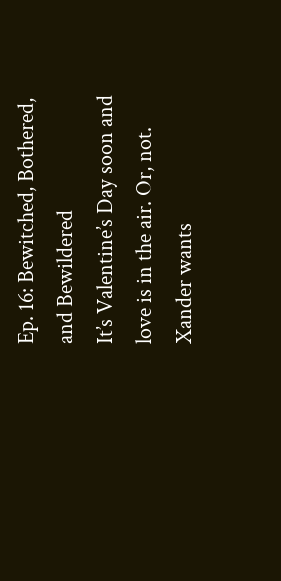Ep. 16: Bewitched, Bothered, and Bewildered
It’s Valentine’s Day soon and love is in the air. Or, not. Xander wants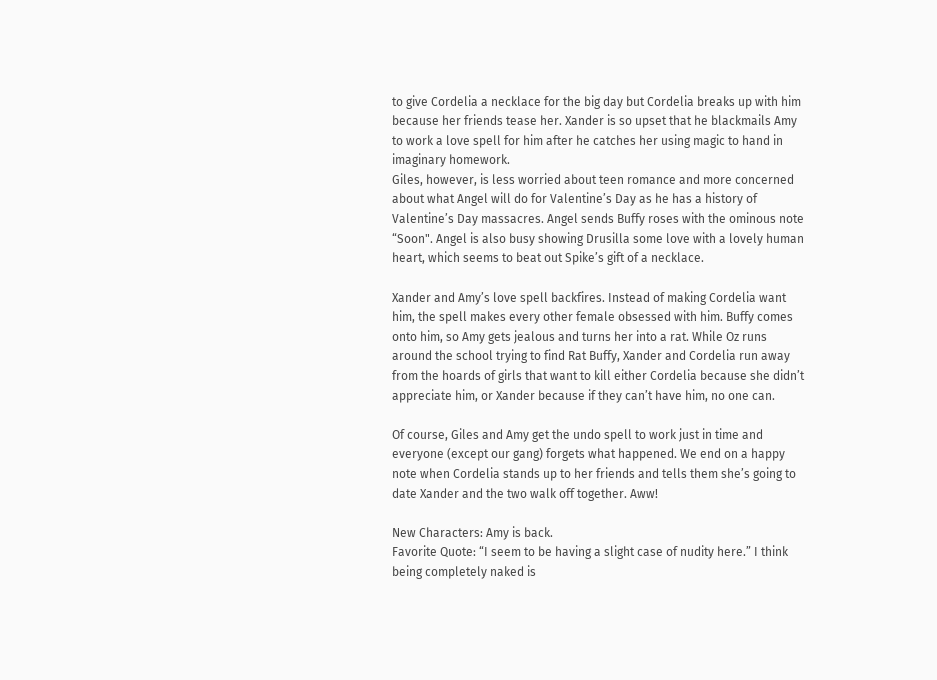to give Cordelia a necklace for the big day but Cordelia breaks up with him because her friends tease her. Xander is so upset that he blackmails Amy to work a love spell for him after he catches her using magic to hand in imaginary homework.
Giles, however, is less worried about teen romance and more concerned about what Angel will do for Valentine’s Day as he has a history of Valentine’s Day massacres. Angel sends Buffy roses with the ominous note “Soon". Angel is also busy showing Drusilla some love with a lovely human heart, which seems to beat out Spike’s gift of a necklace.

Xander and Amy’s love spell backfires. Instead of making Cordelia want him, the spell makes every other female obsessed with him. Buffy comes onto him, so Amy gets jealous and turns her into a rat. While Oz runs around the school trying to find Rat Buffy, Xander and Cordelia run away from the hoards of girls that want to kill either Cordelia because she didn’t appreciate him, or Xander because if they can’t have him, no one can.

Of course, Giles and Amy get the undo spell to work just in time and everyone (except our gang) forgets what happened. We end on a happy note when Cordelia stands up to her friends and tells them she’s going to date Xander and the two walk off together. Aww!

New Characters: Amy is back.
Favorite Quote: “I seem to be having a slight case of nudity here.” I think being completely naked is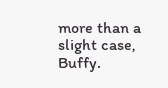more than a slight case, Buffy.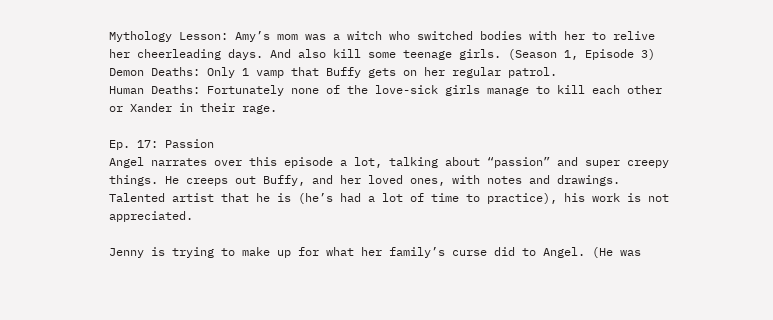Mythology Lesson: Amy’s mom was a witch who switched bodies with her to relive her cheerleading days. And also kill some teenage girls. (Season 1, Episode 3)
Demon Deaths: Only 1 vamp that Buffy gets on her regular patrol.
Human Deaths: Fortunately none of the love-sick girls manage to kill each other or Xander in their rage.

Ep. 17: Passion
Angel narrates over this episode a lot, talking about “passion” and super creepy things. He creeps out Buffy, and her loved ones, with notes and drawings. Talented artist that he is (he’s had a lot of time to practice), his work is not appreciated.

Jenny is trying to make up for what her family’s curse did to Angel. (He was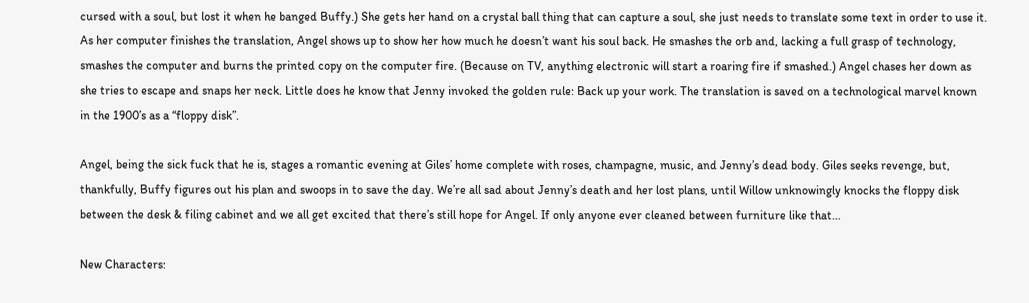cursed with a soul, but lost it when he banged Buffy.) She gets her hand on a crystal ball thing that can capture a soul, she just needs to translate some text in order to use it. As her computer finishes the translation, Angel shows up to show her how much he doesn’t want his soul back. He smashes the orb and, lacking a full grasp of technology, smashes the computer and burns the printed copy on the computer fire. (Because on TV, anything electronic will start a roaring fire if smashed.) Angel chases her down as she tries to escape and snaps her neck. Little does he know that Jenny invoked the golden rule: Back up your work. The translation is saved on a technological marvel known in the 1900’s as a “floppy disk”.

Angel, being the sick fuck that he is, stages a romantic evening at Giles’ home complete with roses, champagne, music, and Jenny’s dead body. Giles seeks revenge, but, thankfully, Buffy figures out his plan and swoops in to save the day. We’re all sad about Jenny’s death and her lost plans, until Willow unknowingly knocks the floppy disk between the desk & filing cabinet and we all get excited that there’s still hope for Angel. If only anyone ever cleaned between furniture like that...

New Characters: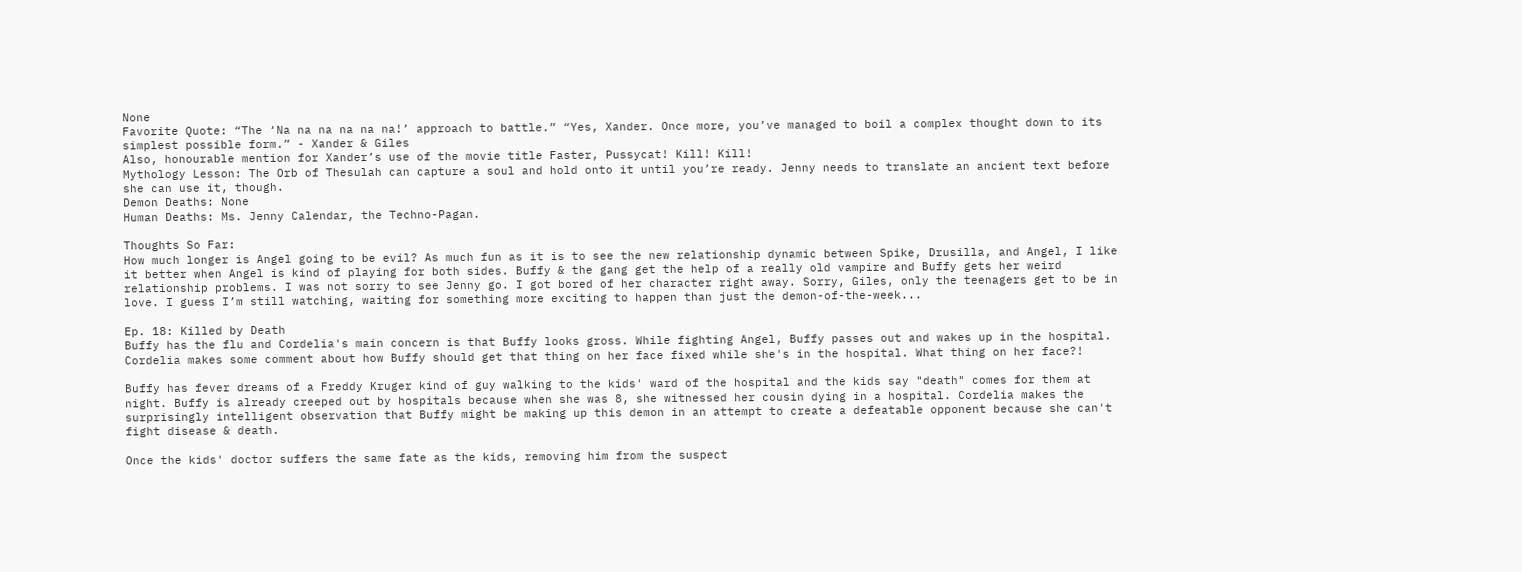None
Favorite Quote: “The ‘Na na na na na na!’ approach to battle.” “Yes, Xander. Once more, you’ve managed to boil a complex thought down to its simplest possible form.” - Xander & Giles
Also, honourable mention for Xander’s use of the movie title Faster, Pussycat! Kill! Kill!
Mythology Lesson: The Orb of Thesulah can capture a soul and hold onto it until you’re ready. Jenny needs to translate an ancient text before she can use it, though.
Demon Deaths: None
Human Deaths: Ms. Jenny Calendar, the Techno-Pagan.

Thoughts So Far:
How much longer is Angel going to be evil? As much fun as it is to see the new relationship dynamic between Spike, Drusilla, and Angel, I like it better when Angel is kind of playing for both sides. Buffy & the gang get the help of a really old vampire and Buffy gets her weird relationship problems. I was not sorry to see Jenny go. I got bored of her character right away. Sorry, Giles, only the teenagers get to be in love. I guess I’m still watching, waiting for something more exciting to happen than just the demon-of-the-week...

Ep. 18: Killed by Death
Buffy has the flu and Cordelia's main concern is that Buffy looks gross. While fighting Angel, Buffy passes out and wakes up in the hospital. Cordelia makes some comment about how Buffy should get that thing on her face fixed while she's in the hospital. What thing on her face?!

Buffy has fever dreams of a Freddy Kruger kind of guy walking to the kids' ward of the hospital and the kids say "death" comes for them at night. Buffy is already creeped out by hospitals because when she was 8, she witnessed her cousin dying in a hospital. Cordelia makes the surprisingly intelligent observation that Buffy might be making up this demon in an attempt to create a defeatable opponent because she can't fight disease & death.

Once the kids' doctor suffers the same fate as the kids, removing him from the suspect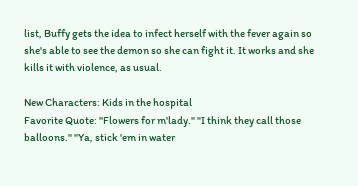list, Buffy gets the idea to infect herself with the fever again so she's able to see the demon so she can fight it. It works and she kills it with violence, as usual.

New Characters: Kids in the hospital
Favorite Quote: "Flowers for m'lady." "I think they call those balloons." "Ya, stick 'em in water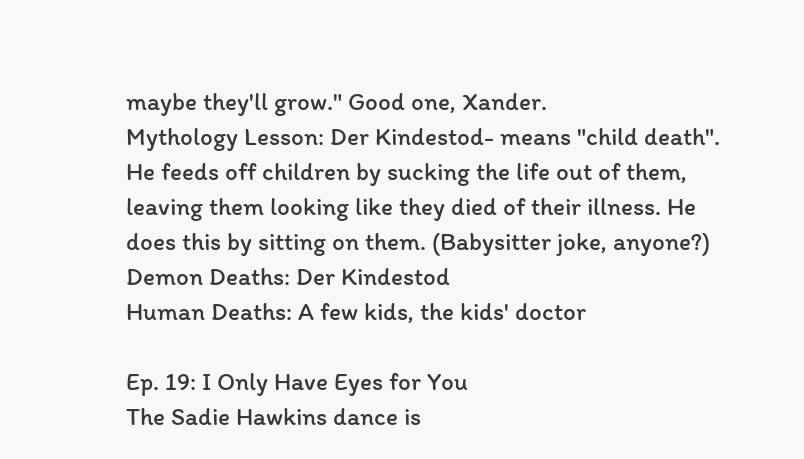maybe they'll grow." Good one, Xander.
Mythology Lesson: Der Kindestod- means "child death". He feeds off children by sucking the life out of them, leaving them looking like they died of their illness. He does this by sitting on them. (Babysitter joke, anyone?)
Demon Deaths: Der Kindestod
Human Deaths: A few kids, the kids' doctor

Ep. 19: I Only Have Eyes for You
The Sadie Hawkins dance is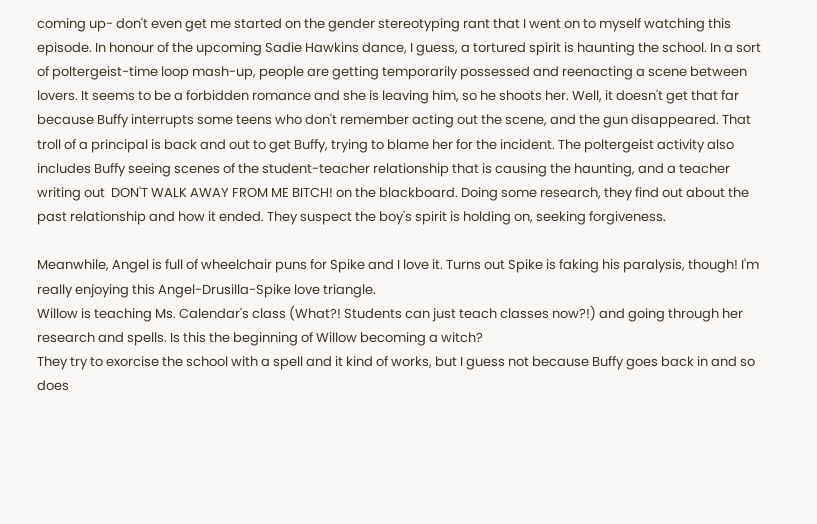coming up- don't even get me started on the gender stereotyping rant that I went on to myself watching this episode. In honour of the upcoming Sadie Hawkins dance, I guess, a tortured spirit is haunting the school. In a sort of poltergeist-time loop mash-up, people are getting temporarily possessed and reenacting a scene between lovers. It seems to be a forbidden romance and she is leaving him, so he shoots her. Well, it doesn't get that far because Buffy interrupts some teens who don't remember acting out the scene, and the gun disappeared. That troll of a principal is back and out to get Buffy, trying to blame her for the incident. The poltergeist activity also includes Buffy seeing scenes of the student-teacher relationship that is causing the haunting, and a teacher writing out  DON'T WALK AWAY FROM ME BITCH! on the blackboard. Doing some research, they find out about the past relationship and how it ended. They suspect the boy's spirit is holding on, seeking forgiveness.

Meanwhile, Angel is full of wheelchair puns for Spike and I love it. Turns out Spike is faking his paralysis, though! I'm really enjoying this Angel-Drusilla-Spike love triangle.
Willow is teaching Ms. Calendar's class (What?! Students can just teach classes now?!) and going through her research and spells. Is this the beginning of Willow becoming a witch?
They try to exorcise the school with a spell and it kind of works, but I guess not because Buffy goes back in and so does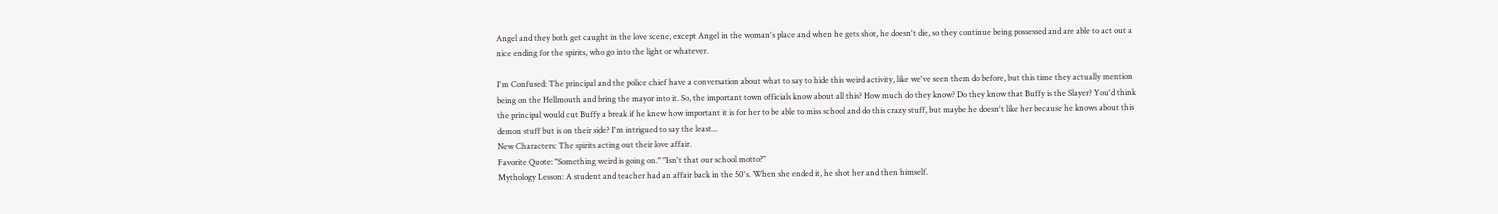Angel and they both get caught in the love scene, except Angel in the woman's place and when he gets shot, he doesn't die, so they continue being possessed and are able to act out a nice ending for the spirits, who go into the light or whatever.

I'm Confused: The principal and the police chief have a conversation about what to say to hide this weird activity, like we've seen them do before, but this time they actually mention being on the Hellmouth and bring the mayor into it. So, the important town officials know about all this? How much do they know? Do they know that Buffy is the Slayer? You'd think the principal would cut Buffy a break if he knew how important it is for her to be able to miss school and do this crazy stuff, but maybe he doesn't like her because he knows about this demon stuff but is on their side? I'm intrigued to say the least...
New Characters: The spirits acting out their love affair.
Favorite Quote: "Something weird is going on." "Isn't that our school motto?"
Mythology Lesson: A student and teacher had an affair back in the 50's. When she ended it, he shot her and then himself.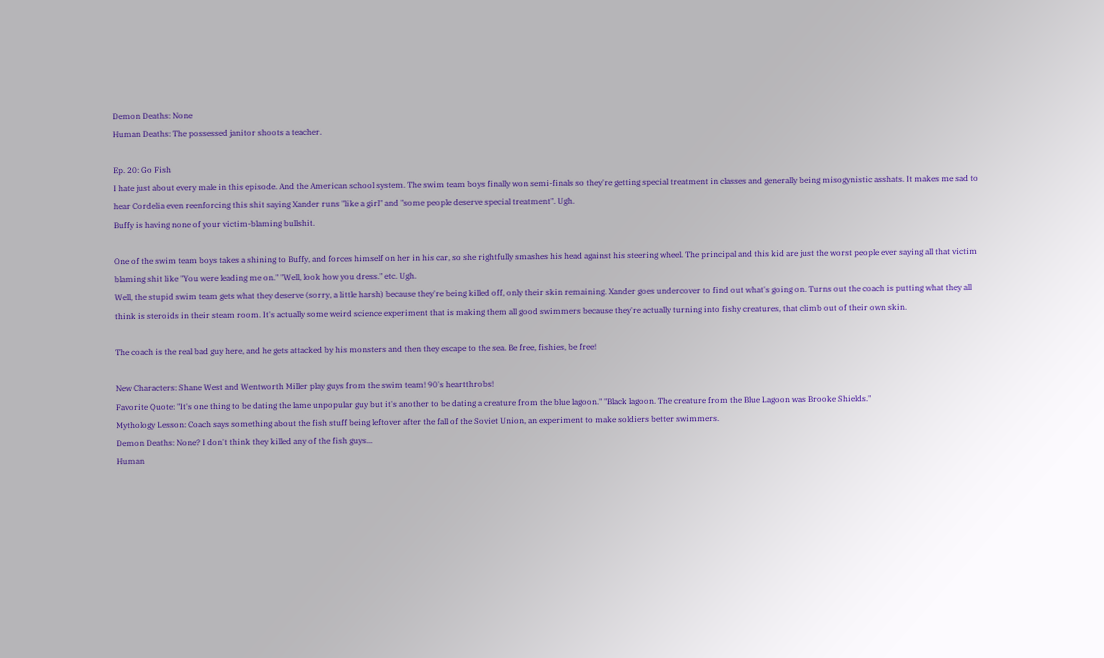Demon Deaths: None
Human Deaths: The possessed janitor shoots a teacher.

Ep. 20: Go Fish
I hate just about every male in this episode. And the American school system. The swim team boys finally won semi-finals so they're getting special treatment in classes and generally being misogynistic asshats. It makes me sad to hear Cordelia even reenforcing this shit saying Xander runs "like a girl" and "some people deserve special treatment". Ugh.
Buffy is having none of your victim-blaming bullshit.

One of the swim team boys takes a shining to Buffy, and forces himself on her in his car, so she rightfully smashes his head against his steering wheel. The principal and this kid are just the worst people ever saying all that victim blaming shit like "You were leading me on." "Well, look how you dress." etc. Ugh.
Well, the stupid swim team gets what they deserve (sorry, a little harsh) because they're being killed off, only their skin remaining. Xander goes undercover to find out what's going on. Turns out the coach is putting what they all think is steroids in their steam room. It's actually some weird science experiment that is making them all good swimmers because they're actually turning into fishy creatures, that climb out of their own skin.

The coach is the real bad guy here, and he gets attacked by his monsters and then they escape to the sea. Be free, fishies, be free!

New Characters: Shane West and Wentworth Miller play guys from the swim team! 90's heartthrobs!
Favorite Quote: "It's one thing to be dating the lame unpopular guy but it's another to be dating a creature from the blue lagoon." "Black lagoon. The creature from the Blue Lagoon was Brooke Shields."
Mythology Lesson: Coach says something about the fish stuff being leftover after the fall of the Soviet Union, an experiment to make soldiers better swimmers.
Demon Deaths: None? I don't think they killed any of the fish guys...
Human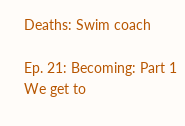Deaths: Swim coach

Ep. 21: Becoming: Part 1
We get to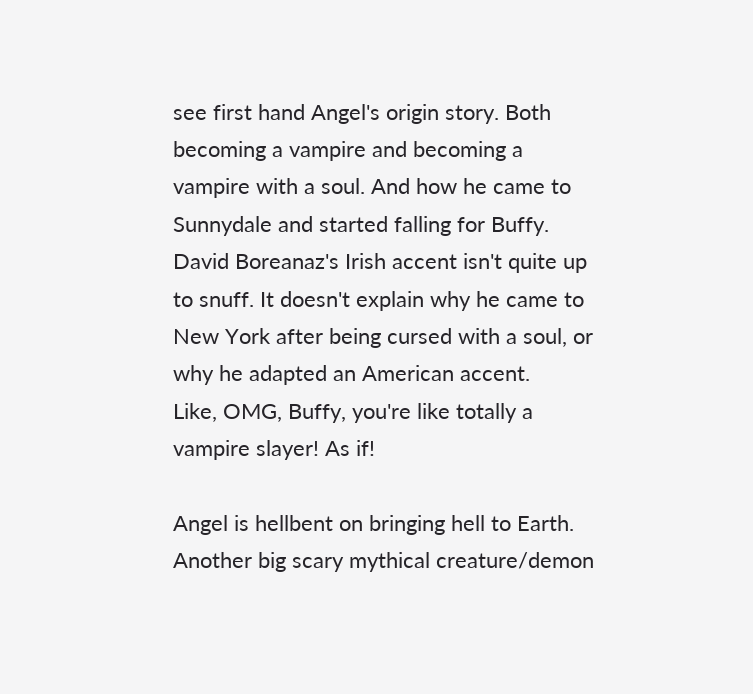see first hand Angel's origin story. Both becoming a vampire and becoming a vampire with a soul. And how he came to Sunnydale and started falling for Buffy. David Boreanaz's Irish accent isn't quite up to snuff. It doesn't explain why he came to New York after being cursed with a soul, or why he adapted an American accent.
Like, OMG, Buffy, you're like totally a vampire slayer! As if!

Angel is hellbent on bringing hell to Earth. Another big scary mythical creature/demon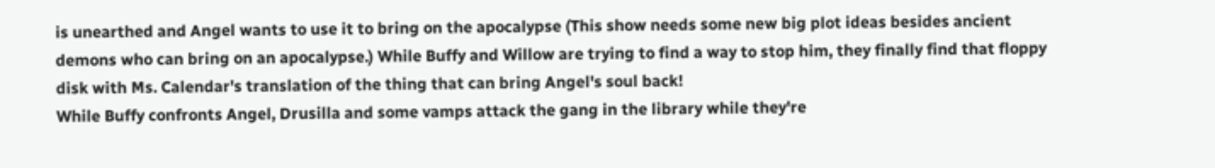is unearthed and Angel wants to use it to bring on the apocalypse (This show needs some new big plot ideas besides ancient demons who can bring on an apocalypse.) While Buffy and Willow are trying to find a way to stop him, they finally find that floppy disk with Ms. Calendar's translation of the thing that can bring Angel's soul back!
While Buffy confronts Angel, Drusilla and some vamps attack the gang in the library while they're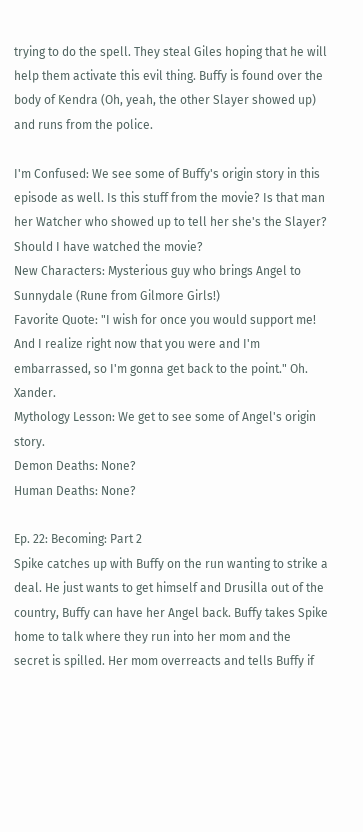trying to do the spell. They steal Giles hoping that he will help them activate this evil thing. Buffy is found over the body of Kendra (Oh, yeah, the other Slayer showed up) and runs from the police.

I'm Confused: We see some of Buffy's origin story in this episode as well. Is this stuff from the movie? Is that man her Watcher who showed up to tell her she's the Slayer? Should I have watched the movie?
New Characters: Mysterious guy who brings Angel to Sunnydale (Rune from Gilmore Girls!)
Favorite Quote: "I wish for once you would support me! And I realize right now that you were and I'm embarrassed, so I'm gonna get back to the point." Oh. Xander.
Mythology Lesson: We get to see some of Angel's origin story.
Demon Deaths: None?
Human Deaths: None?

Ep. 22: Becoming: Part 2
Spike catches up with Buffy on the run wanting to strike a deal. He just wants to get himself and Drusilla out of the country, Buffy can have her Angel back. Buffy takes Spike home to talk where they run into her mom and the secret is spilled. Her mom overreacts and tells Buffy if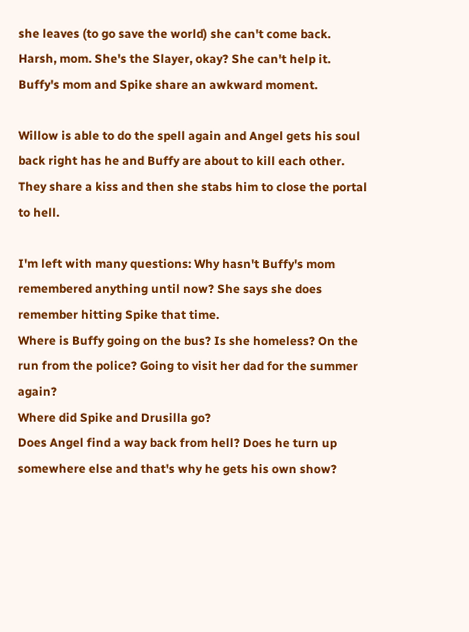she leaves (to go save the world) she can't come back. Harsh, mom. She's the Slayer, okay? She can't help it.
Buffy's mom and Spike share an awkward moment.

Willow is able to do the spell again and Angel gets his soul back right has he and Buffy are about to kill each other. They share a kiss and then she stabs him to close the portal to hell.

I'm left with many questions: Why hasn't Buffy's mom remembered anything until now? She says she does remember hitting Spike that time.
Where is Buffy going on the bus? Is she homeless? On the run from the police? Going to visit her dad for the summer again?
Where did Spike and Drusilla go?
Does Angel find a way back from hell? Does he turn up somewhere else and that's why he gets his own show?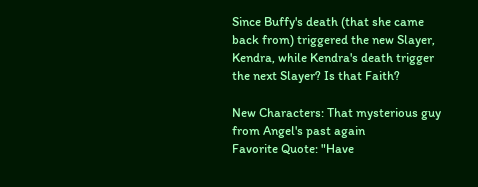Since Buffy's death (that she came back from) triggered the new Slayer, Kendra, while Kendra's death trigger the next Slayer? Is that Faith?

New Characters: That mysterious guy from Angel's past again
Favorite Quote: "Have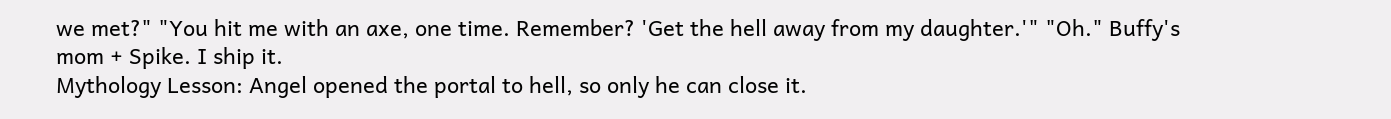we met?" "You hit me with an axe, one time. Remember? 'Get the hell away from my daughter.'" "Oh." Buffy's mom + Spike. I ship it.
Mythology Lesson: Angel opened the portal to hell, so only he can close it.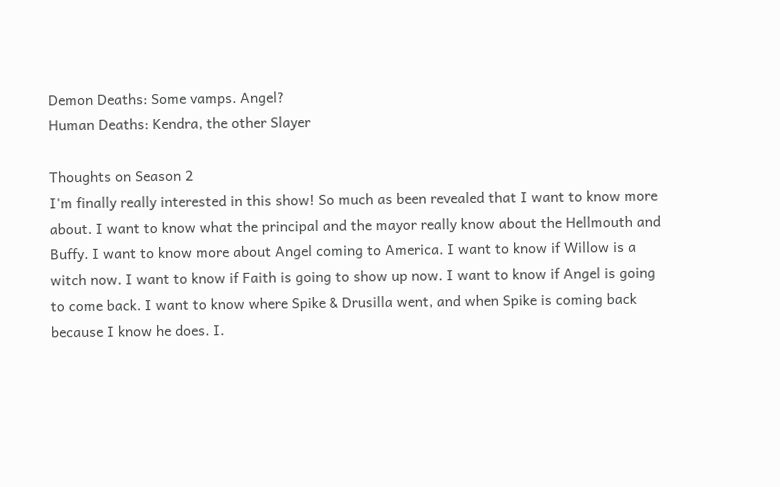Demon Deaths: Some vamps. Angel?
Human Deaths: Kendra, the other Slayer

Thoughts on Season 2
I'm finally really interested in this show! So much as been revealed that I want to know more about. I want to know what the principal and the mayor really know about the Hellmouth and Buffy. I want to know more about Angel coming to America. I want to know if Willow is a witch now. I want to know if Faith is going to show up now. I want to know if Angel is going to come back. I want to know where Spike & Drusilla went, and when Spike is coming back because I know he does. I.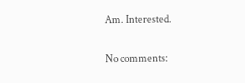Am. Interested.

No comments: